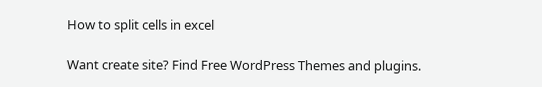How to split cells in excel

Want create site? Find Free WordPress Themes and plugins.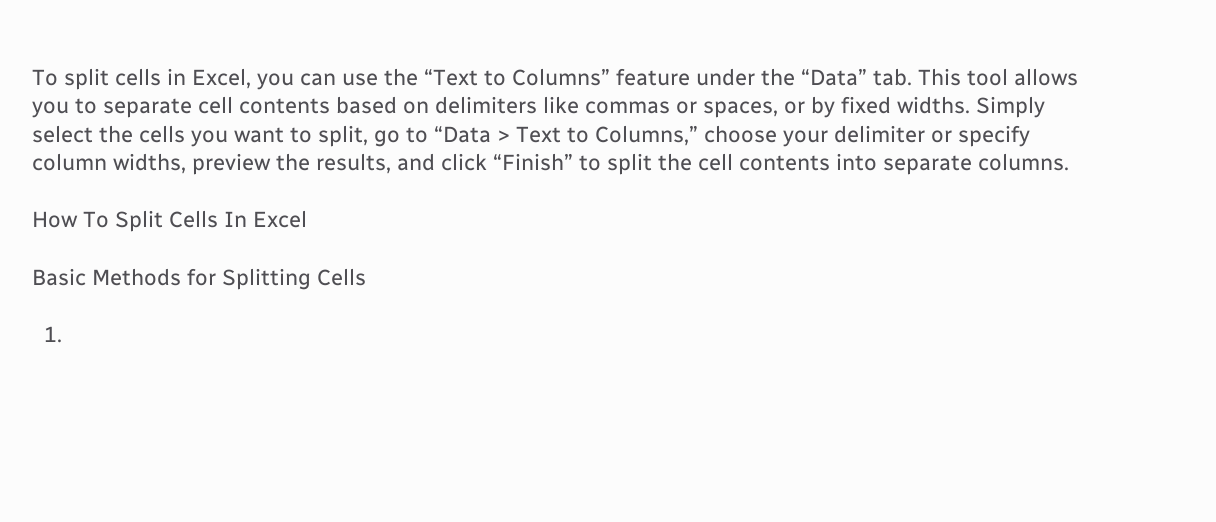To split cells in Excel, you can use the “Text to Columns” feature under the “Data” tab. This tool allows you to separate cell contents based on delimiters like commas or spaces, or by fixed widths. Simply select the cells you want to split, go to “Data > Text to Columns,” choose your delimiter or specify column widths, preview the results, and click “Finish” to split the cell contents into separate columns.

How To Split Cells In Excel

Basic Methods for Splitting Cells

  1.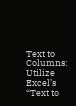Text to Columns: Utilize Excel’s “Text to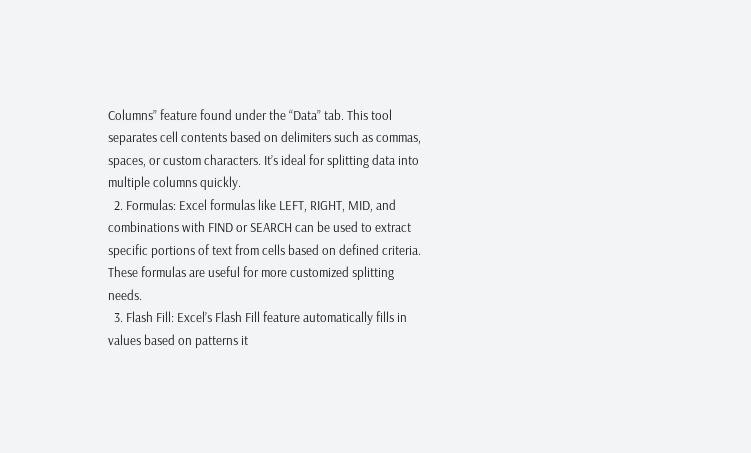Columns” feature found under the “Data” tab. This tool separates cell contents based on delimiters such as commas, spaces, or custom characters. It’s ideal for splitting data into multiple columns quickly.
  2. Formulas: Excel formulas like LEFT, RIGHT, MID, and combinations with FIND or SEARCH can be used to extract specific portions of text from cells based on defined criteria. These formulas are useful for more customized splitting needs.
  3. Flash Fill: Excel’s Flash Fill feature automatically fills in values based on patterns it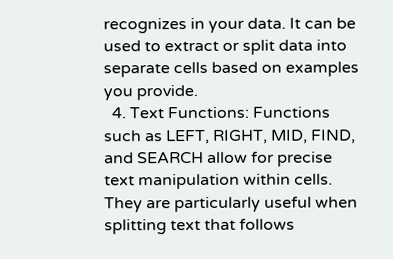recognizes in your data. It can be used to extract or split data into separate cells based on examples you provide.
  4. Text Functions: Functions such as LEFT, RIGHT, MID, FIND, and SEARCH allow for precise text manipulation within cells. They are particularly useful when splitting text that follows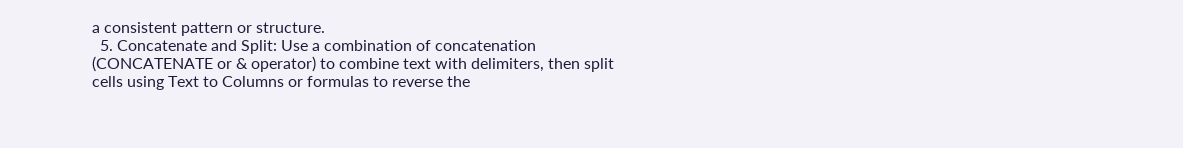a consistent pattern or structure.
  5. Concatenate and Split: Use a combination of concatenation (CONCATENATE or & operator) to combine text with delimiters, then split cells using Text to Columns or formulas to reverse the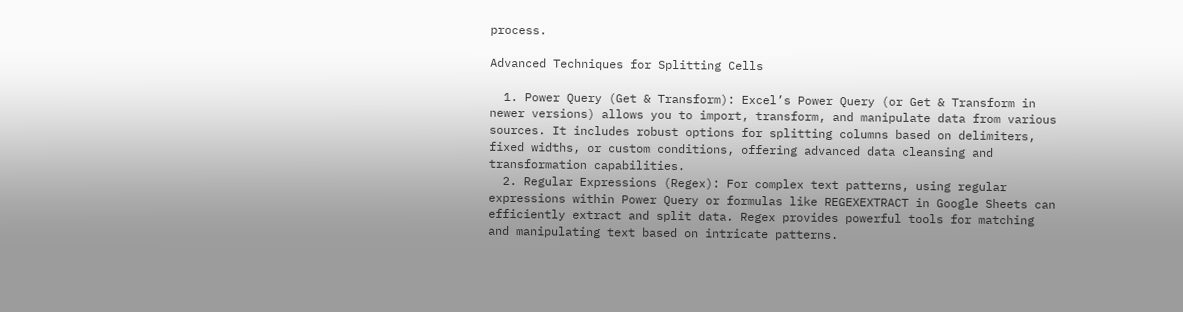process.

Advanced Techniques for Splitting Cells

  1. Power Query (Get & Transform): Excel’s Power Query (or Get & Transform in newer versions) allows you to import, transform, and manipulate data from various sources. It includes robust options for splitting columns based on delimiters, fixed widths, or custom conditions, offering advanced data cleansing and transformation capabilities.
  2. Regular Expressions (Regex): For complex text patterns, using regular expressions within Power Query or formulas like REGEXEXTRACT in Google Sheets can efficiently extract and split data. Regex provides powerful tools for matching and manipulating text based on intricate patterns.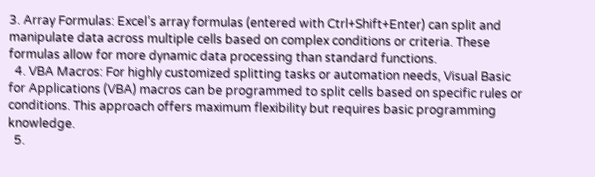3. Array Formulas: Excel’s array formulas (entered with Ctrl+Shift+Enter) can split and manipulate data across multiple cells based on complex conditions or criteria. These formulas allow for more dynamic data processing than standard functions.
  4. VBA Macros: For highly customized splitting tasks or automation needs, Visual Basic for Applications (VBA) macros can be programmed to split cells based on specific rules or conditions. This approach offers maximum flexibility but requires basic programming knowledge.
  5.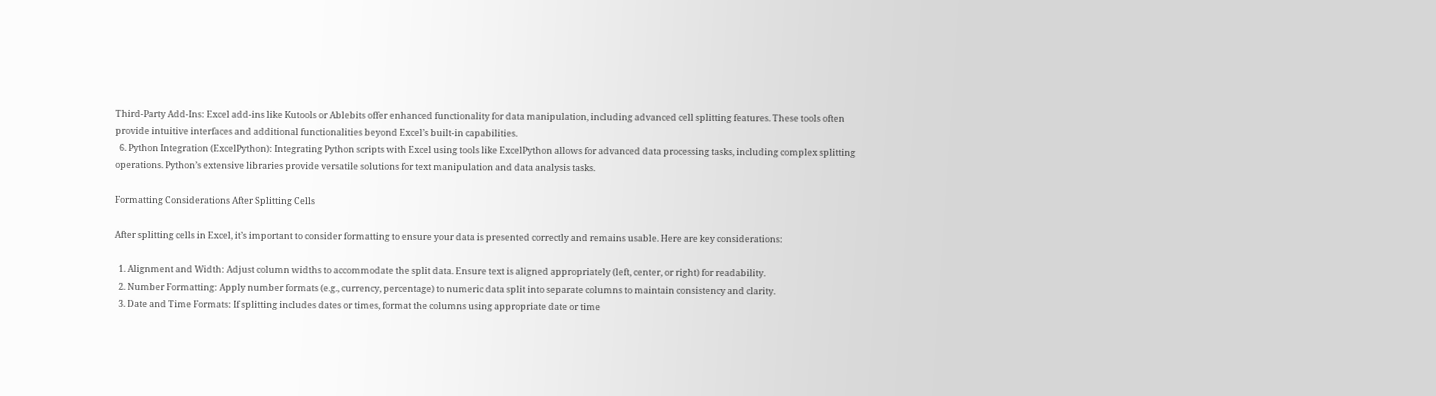Third-Party Add-Ins: Excel add-ins like Kutools or Ablebits offer enhanced functionality for data manipulation, including advanced cell splitting features. These tools often provide intuitive interfaces and additional functionalities beyond Excel’s built-in capabilities.
  6. Python Integration (ExcelPython): Integrating Python scripts with Excel using tools like ExcelPython allows for advanced data processing tasks, including complex splitting operations. Python’s extensive libraries provide versatile solutions for text manipulation and data analysis tasks.

Formatting Considerations After Splitting Cells

After splitting cells in Excel, it’s important to consider formatting to ensure your data is presented correctly and remains usable. Here are key considerations:

  1. Alignment and Width: Adjust column widths to accommodate the split data. Ensure text is aligned appropriately (left, center, or right) for readability.
  2. Number Formatting: Apply number formats (e.g., currency, percentage) to numeric data split into separate columns to maintain consistency and clarity.
  3. Date and Time Formats: If splitting includes dates or times, format the columns using appropriate date or time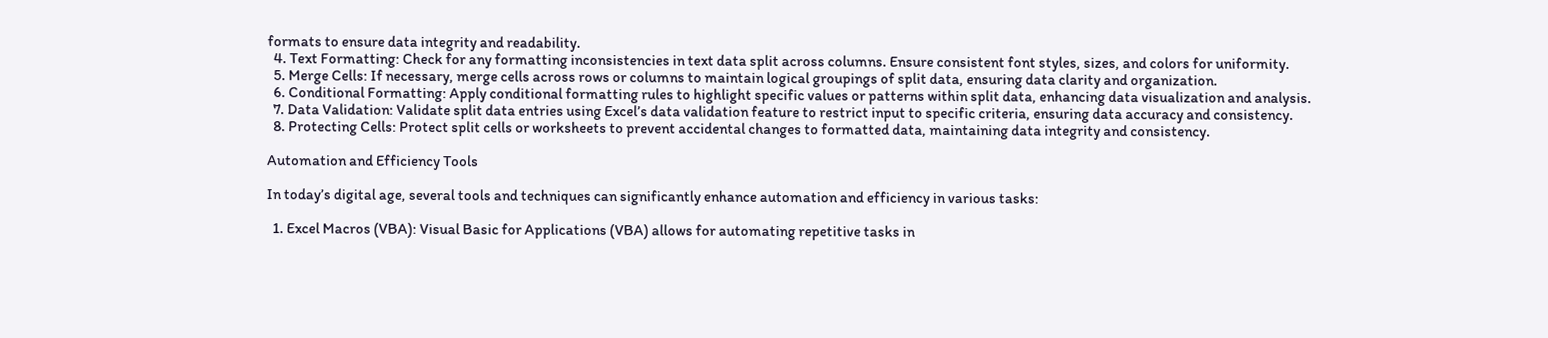formats to ensure data integrity and readability.
  4. Text Formatting: Check for any formatting inconsistencies in text data split across columns. Ensure consistent font styles, sizes, and colors for uniformity.
  5. Merge Cells: If necessary, merge cells across rows or columns to maintain logical groupings of split data, ensuring data clarity and organization.
  6. Conditional Formatting: Apply conditional formatting rules to highlight specific values or patterns within split data, enhancing data visualization and analysis.
  7. Data Validation: Validate split data entries using Excel’s data validation feature to restrict input to specific criteria, ensuring data accuracy and consistency.
  8. Protecting Cells: Protect split cells or worksheets to prevent accidental changes to formatted data, maintaining data integrity and consistency.

Automation and Efficiency Tools

In today’s digital age, several tools and techniques can significantly enhance automation and efficiency in various tasks:

  1. Excel Macros (VBA): Visual Basic for Applications (VBA) allows for automating repetitive tasks in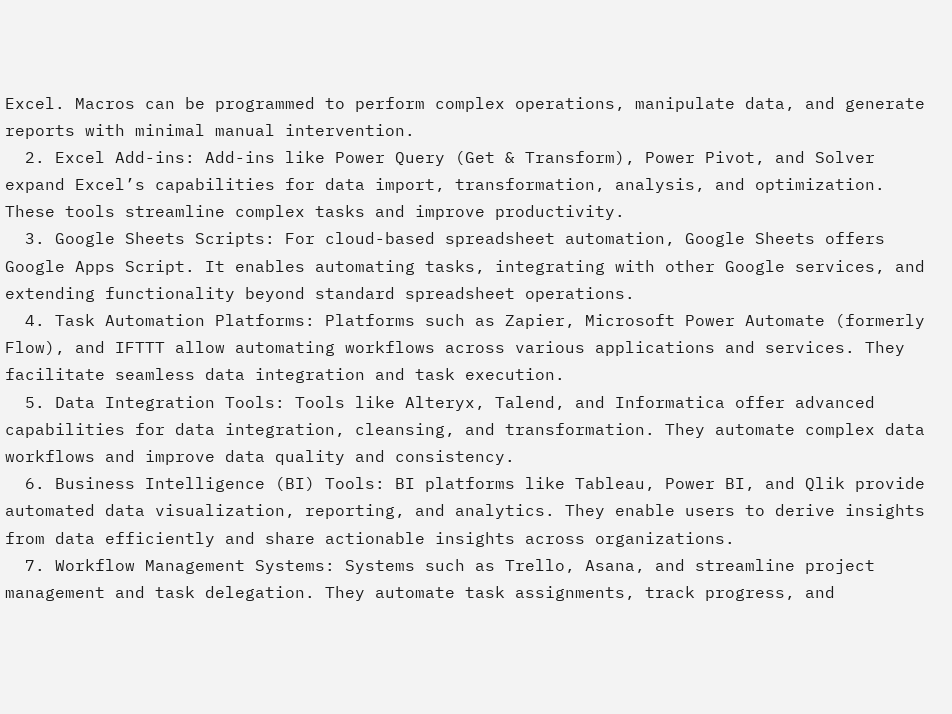Excel. Macros can be programmed to perform complex operations, manipulate data, and generate reports with minimal manual intervention.
  2. Excel Add-ins: Add-ins like Power Query (Get & Transform), Power Pivot, and Solver expand Excel’s capabilities for data import, transformation, analysis, and optimization. These tools streamline complex tasks and improve productivity.
  3. Google Sheets Scripts: For cloud-based spreadsheet automation, Google Sheets offers Google Apps Script. It enables automating tasks, integrating with other Google services, and extending functionality beyond standard spreadsheet operations.
  4. Task Automation Platforms: Platforms such as Zapier, Microsoft Power Automate (formerly Flow), and IFTTT allow automating workflows across various applications and services. They facilitate seamless data integration and task execution.
  5. Data Integration Tools: Tools like Alteryx, Talend, and Informatica offer advanced capabilities for data integration, cleansing, and transformation. They automate complex data workflows and improve data quality and consistency.
  6. Business Intelligence (BI) Tools: BI platforms like Tableau, Power BI, and Qlik provide automated data visualization, reporting, and analytics. They enable users to derive insights from data efficiently and share actionable insights across organizations.
  7. Workflow Management Systems: Systems such as Trello, Asana, and streamline project management and task delegation. They automate task assignments, track progress, and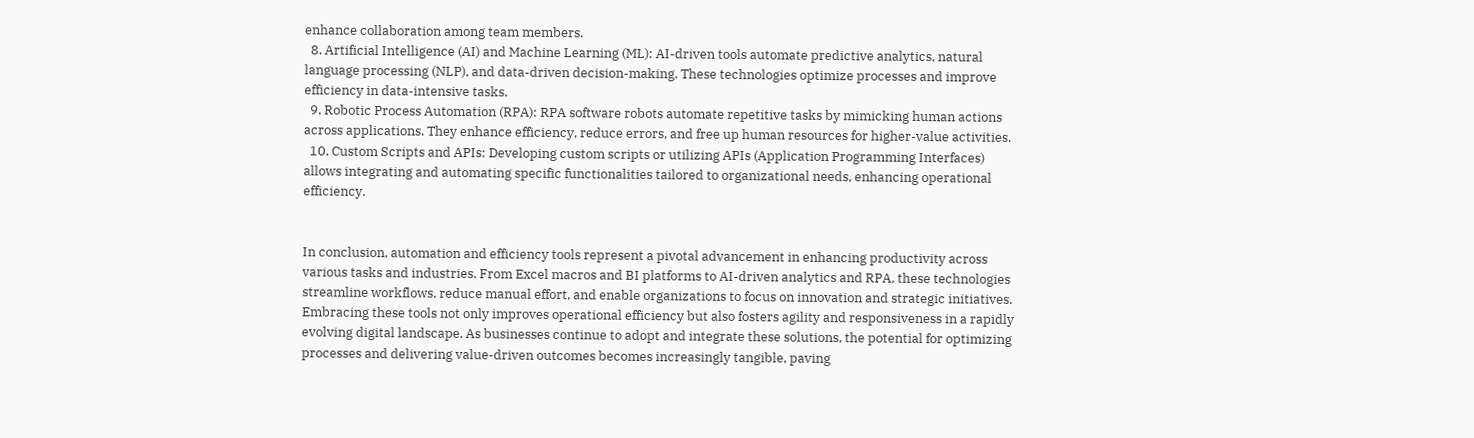enhance collaboration among team members.
  8. Artificial Intelligence (AI) and Machine Learning (ML): AI-driven tools automate predictive analytics, natural language processing (NLP), and data-driven decision-making. These technologies optimize processes and improve efficiency in data-intensive tasks.
  9. Robotic Process Automation (RPA): RPA software robots automate repetitive tasks by mimicking human actions across applications. They enhance efficiency, reduce errors, and free up human resources for higher-value activities.
  10. Custom Scripts and APIs: Developing custom scripts or utilizing APIs (Application Programming Interfaces) allows integrating and automating specific functionalities tailored to organizational needs, enhancing operational efficiency.


In conclusion, automation and efficiency tools represent a pivotal advancement in enhancing productivity across various tasks and industries. From Excel macros and BI platforms to AI-driven analytics and RPA, these technologies streamline workflows, reduce manual effort, and enable organizations to focus on innovation and strategic initiatives. Embracing these tools not only improves operational efficiency but also fosters agility and responsiveness in a rapidly evolving digital landscape. As businesses continue to adopt and integrate these solutions, the potential for optimizing processes and delivering value-driven outcomes becomes increasingly tangible, paving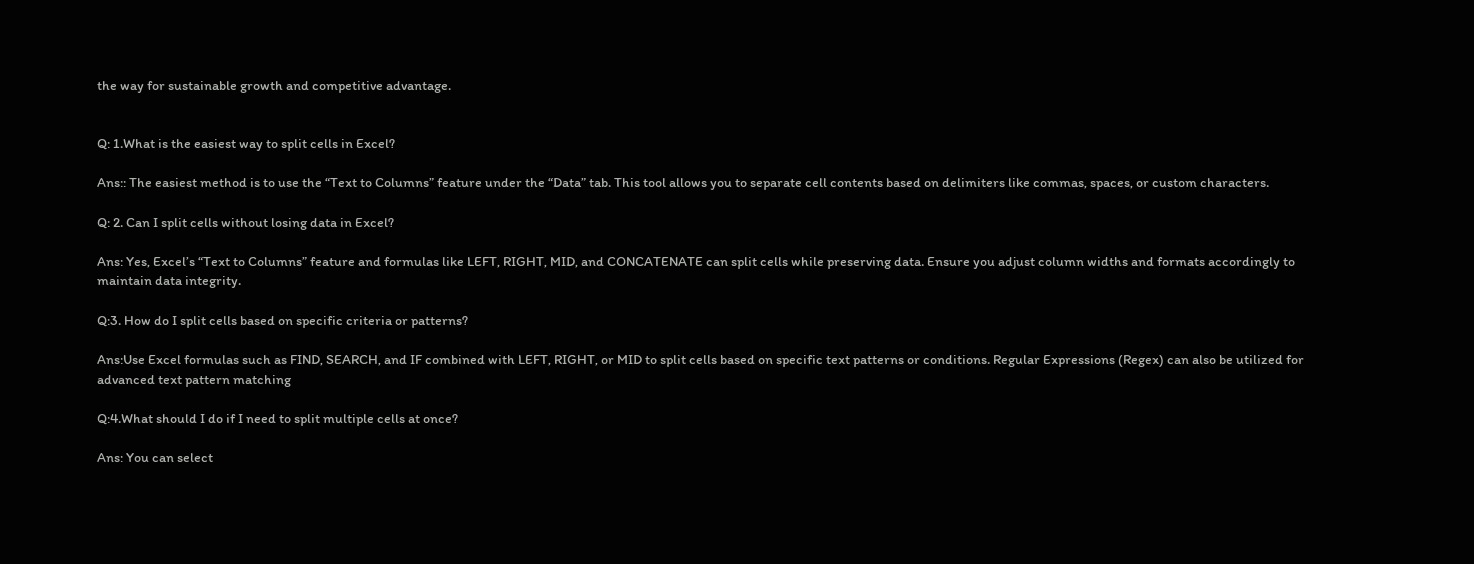the way for sustainable growth and competitive advantage.


Q: 1.What is the easiest way to split cells in Excel?

Ans:: The easiest method is to use the “Text to Columns” feature under the “Data” tab. This tool allows you to separate cell contents based on delimiters like commas, spaces, or custom characters.

Q: 2. Can I split cells without losing data in Excel?

Ans: Yes, Excel’s “Text to Columns” feature and formulas like LEFT, RIGHT, MID, and CONCATENATE can split cells while preserving data. Ensure you adjust column widths and formats accordingly to maintain data integrity.

Q:3. How do I split cells based on specific criteria or patterns?

Ans:Use Excel formulas such as FIND, SEARCH, and IF combined with LEFT, RIGHT, or MID to split cells based on specific text patterns or conditions. Regular Expressions (Regex) can also be utilized for advanced text pattern matching

Q:4.What should I do if I need to split multiple cells at once?

Ans: You can select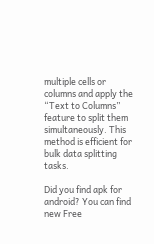multiple cells or columns and apply the “Text to Columns” feature to split them simultaneously. This method is efficient for bulk data splitting tasks.

Did you find apk for android? You can find new Free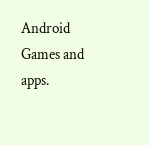Android Games and apps.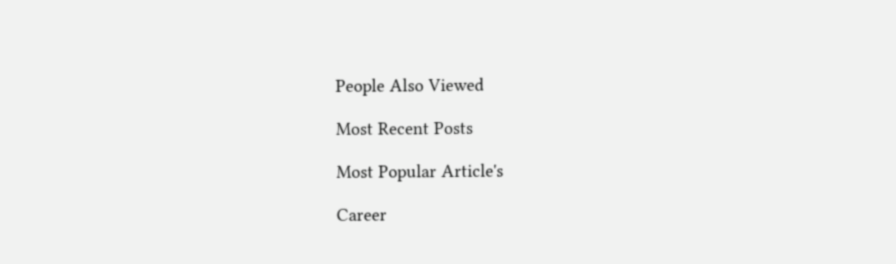People Also Viewed

Most Recent Posts

Most Popular Article's

Career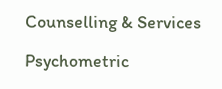Counselling & Services

Psychometric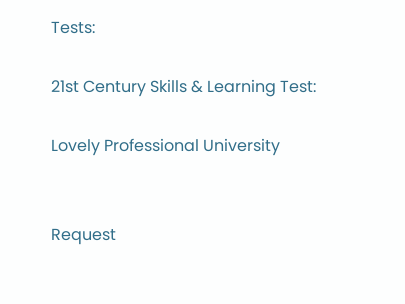Tests:

21st Century Skills & Learning Test:

Lovely Professional University


Request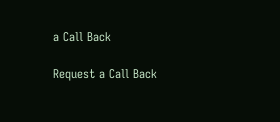a Call Back

Request a Call Back